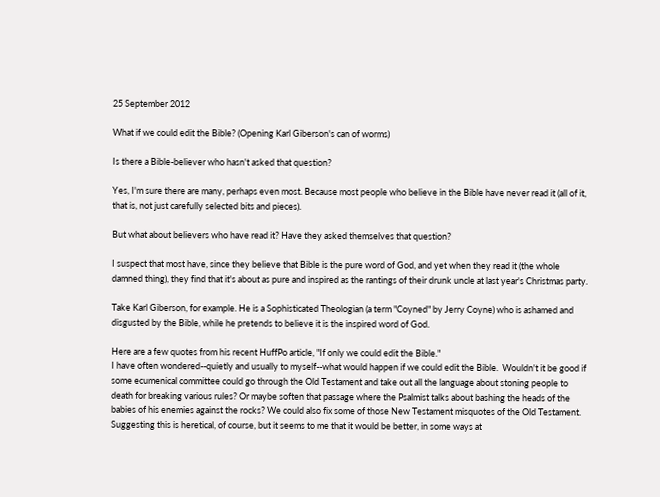25 September 2012

What if we could edit the Bible? (Opening Karl Giberson's can of worms)

Is there a Bible-believer who hasn't asked that question?

Yes, I'm sure there are many, perhaps even most. Because most people who believe in the Bible have never read it (all of it, that is, not just carefully selected bits and pieces).

But what about believers who have read it? Have they asked themselves that question?

I suspect that most have, since they believe that Bible is the pure word of God, and yet when they read it (the whole damned thing), they find that it's about as pure and inspired as the rantings of their drunk uncle at last year's Christmas party.

Take Karl Giberson, for example. He is a Sophisticated Theologian (a term "Coyned" by Jerry Coyne) who is ashamed and disgusted by the Bible, while he pretends to believe it is the inspired word of God.

Here are a few quotes from his recent HuffPo article, "If only we could edit the Bible."
I have often wondered--quietly and usually to myself--what would happen if we could edit the Bible.  Wouldn't it be good if some ecumenical committee could go through the Old Testament and take out all the language about stoning people to death for breaking various rules? Or maybe soften that passage where the Psalmist talks about bashing the heads of the babies of his enemies against the rocks? We could also fix some of those New Testament misquotes of the Old Testament.
Suggesting this is heretical, of course, but it seems to me that it would be better, in some ways at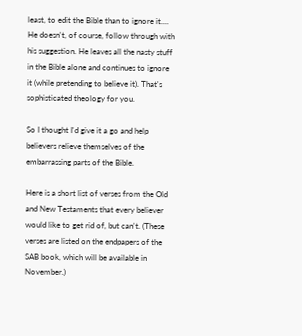least, to edit the Bible than to ignore it....
He doesn't, of course, follow through with his suggestion. He leaves all the nasty stuff in the Bible alone and continues to ignore it (while pretending to believe it). That's sophisticated theology for you.

So I thought I'd give it a go and help believers relieve themselves of the embarrassing parts of the Bible.

Here is a short list of verses from the Old and New Testaments that every believer would like to get rid of, but can't. (These verses are listed on the endpapers of the SAB book, which will be available in November.)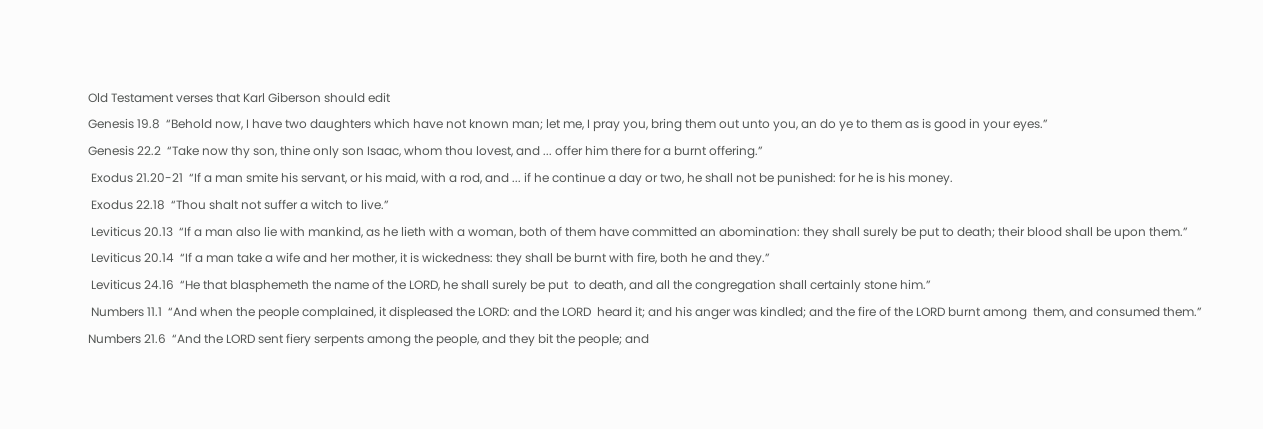Old Testament verses that Karl Giberson should edit
Genesis 19.8  “Behold now, I have two daughters which have not known man; let me, I pray you, bring them out unto you, an do ye to them as is good in your eyes.”
Genesis 22.2  “Take now thy son, thine only son Isaac, whom thou lovest, and ... offer him there for a burnt offering.”
 Exodus 21.20-21  “If a man smite his servant, or his maid, with a rod, and ... if he continue a day or two, he shall not be punished: for he is his money.
 Exodus 22.18  “Thou shalt not suffer a witch to live.”
 Leviticus 20.13  “If a man also lie with mankind, as he lieth with a woman, both of them have committed an abomination: they shall surely be put to death; their blood shall be upon them.”
 Leviticus 20.14  “If a man take a wife and her mother, it is wickedness: they shall be burnt with fire, both he and they.”
 Leviticus 24.16  “He that blasphemeth the name of the LORD, he shall surely be put  to death, and all the congregation shall certainly stone him.”
 Numbers 11.1  “And when the people complained, it displeased the LORD: and the LORD  heard it; and his anger was kindled; and the fire of the LORD burnt among  them, and consumed them.”
Numbers 21.6  “And the LORD sent fiery serpents among the people, and they bit the people; and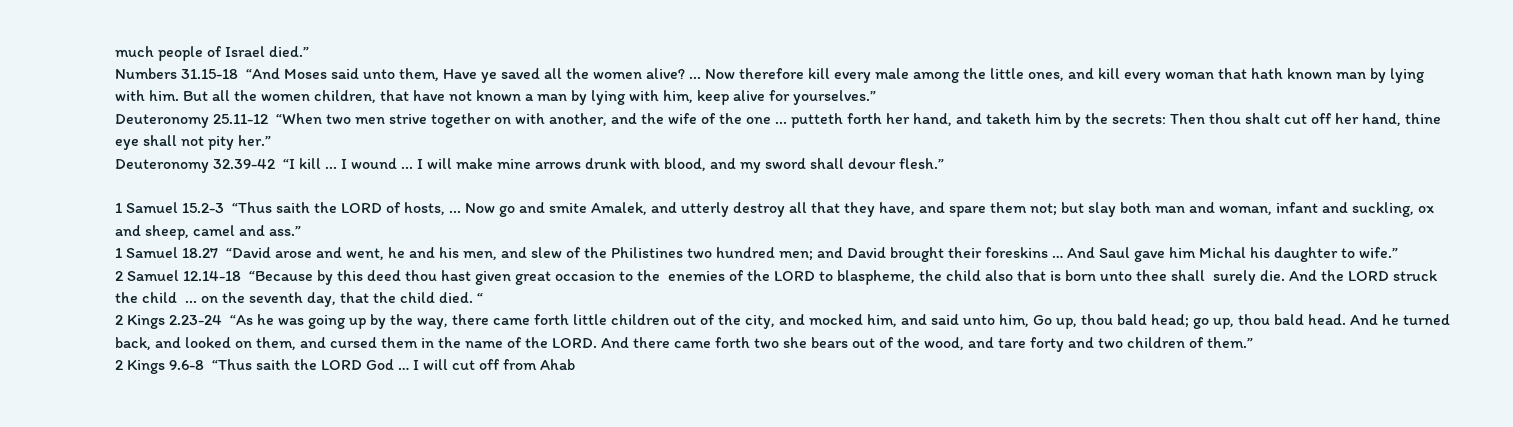much people of Israel died.”
Numbers 31.15-18  “And Moses said unto them, Have ye saved all the women alive? ... Now therefore kill every male among the little ones, and kill every woman that hath known man by lying with him. But all the women children, that have not known a man by lying with him, keep alive for yourselves.”
Deuteronomy 25.11-12  “When two men strive together on with another, and the wife of the one ... putteth forth her hand, and taketh him by the secrets: Then thou shalt cut off her hand, thine eye shall not pity her.”
Deuteronomy 32.39-42  “I kill ... I wound ... I will make mine arrows drunk with blood, and my sword shall devour flesh.”

1 Samuel 15.2-3  “Thus saith the LORD of hosts, ... Now go and smite Amalek, and utterly destroy all that they have, and spare them not; but slay both man and woman, infant and suckling, ox and sheep, camel and ass.”
1 Samuel 18.27  “David arose and went, he and his men, and slew of the Philistines two hundred men; and David brought their foreskins … And Saul gave him Michal his daughter to wife.”
2 Samuel 12.14-18  “Because by this deed thou hast given great occasion to the  enemies of the LORD to blaspheme, the child also that is born unto thee shall  surely die. And the LORD struck the child  ... on the seventh day, that the child died. “
2 Kings 2.23-24  “As he was going up by the way, there came forth little children out of the city, and mocked him, and said unto him, Go up, thou bald head; go up, thou bald head. And he turned back, and looked on them, and cursed them in the name of the LORD. And there came forth two she bears out of the wood, and tare forty and two children of them.”
2 Kings 9.6-8  “Thus saith the LORD God … I will cut off from Ahab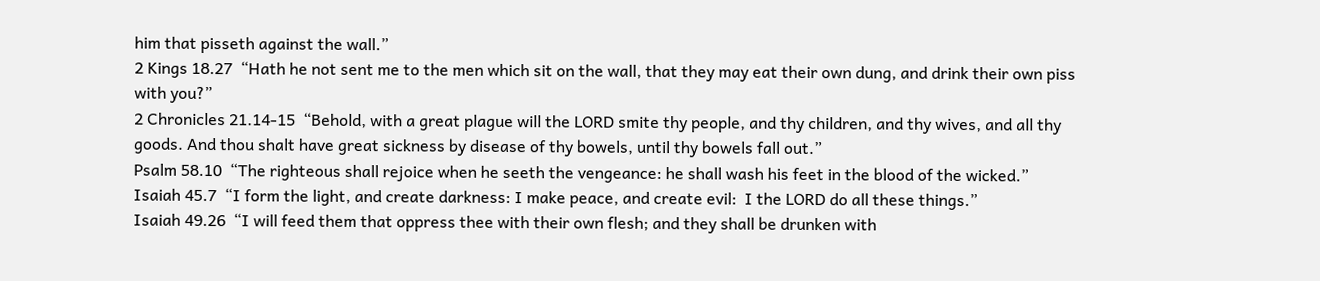him that pisseth against the wall.”
2 Kings 18.27  “Hath he not sent me to the men which sit on the wall, that they may eat their own dung, and drink their own piss with you?”
2 Chronicles 21.14-15  “Behold, with a great plague will the LORD smite thy people, and thy children, and thy wives, and all thy goods. And thou shalt have great sickness by disease of thy bowels, until thy bowels fall out.”
Psalm 58.10  “The righteous shall rejoice when he seeth the vengeance: he shall wash his feet in the blood of the wicked.”
Isaiah 45.7  “I form the light, and create darkness: I make peace, and create evil:  I the LORD do all these things.”
Isaiah 49.26  “I will feed them that oppress thee with their own flesh; and they shall be drunken with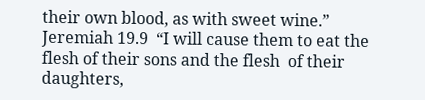their own blood, as with sweet wine.”
Jeremiah 19.9  “I will cause them to eat the flesh of their sons and the flesh  of their daughters,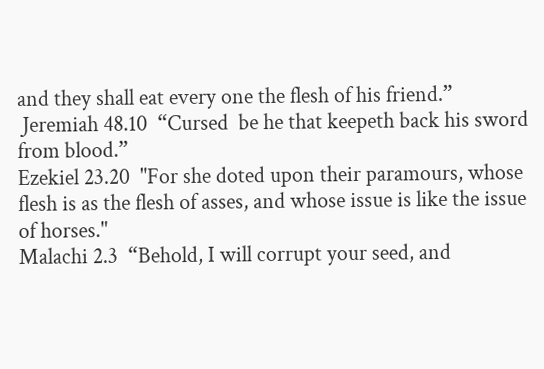and they shall eat every one the flesh of his friend.”
 Jeremiah 48.10  “Cursed  be he that keepeth back his sword from blood.”
Ezekiel 23.20  "For she doted upon their paramours, whose flesh is as the flesh of asses, and whose issue is like the issue of horses."
Malachi 2.3  “Behold, I will corrupt your seed, and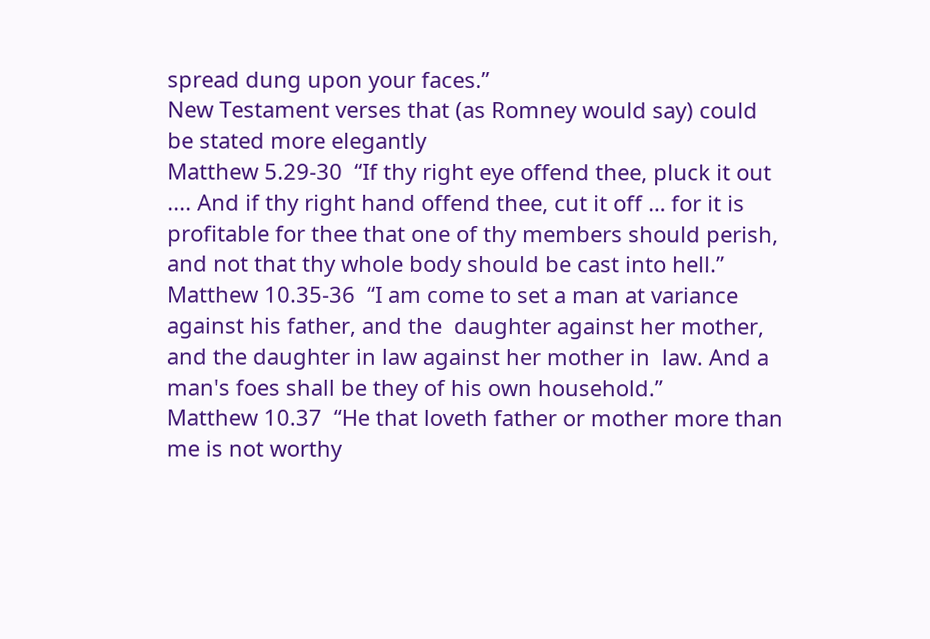spread dung upon your faces.”
New Testament verses that (as Romney would say) could be stated more elegantly
Matthew 5.29-30  “If thy right eye offend thee, pluck it out .... And if thy right hand offend thee, cut it off … for it is profitable for thee that one of thy members should perish, and not that thy whole body should be cast into hell.”
Matthew 10.35-36  “I am come to set a man at variance against his father, and the  daughter against her mother, and the daughter in law against her mother in  law. And a man's foes shall be they of his own household.”
Matthew 10.37  “He that loveth father or mother more than me is not worthy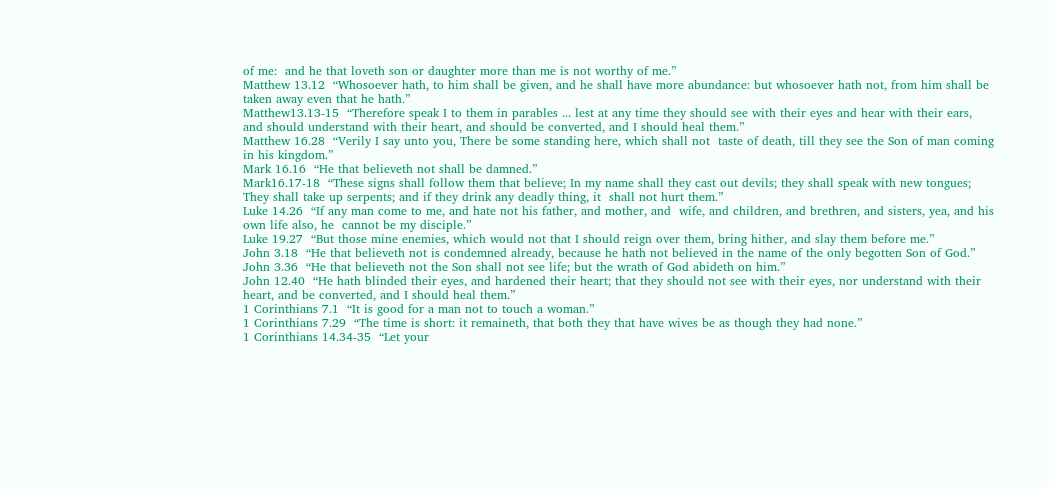of me:  and he that loveth son or daughter more than me is not worthy of me.”
Matthew 13.12  “Whosoever hath, to him shall be given, and he shall have more abundance: but whosoever hath not, from him shall be taken away even that he hath.”
Matthew13.13-15  “Therefore speak I to them in parables ... lest at any time they should see with their eyes and hear with their ears, and should understand with their heart, and should be converted, and I should heal them.”
Matthew 16.28  “Verily I say unto you, There be some standing here, which shall not  taste of death, till they see the Son of man coming in his kingdom.”
Mark 16.16  “He that believeth not shall be damned.”
Mark16.17-18  “These signs shall follow them that believe; In my name shall they cast out devils; they shall speak with new tongues; They shall take up serpents; and if they drink any deadly thing, it  shall not hurt them.”
Luke 14.26  “If any man come to me, and hate not his father, and mother, and  wife, and children, and brethren, and sisters, yea, and his own life also, he  cannot be my disciple.”
Luke 19.27  “But those mine enemies, which would not that I should reign over them, bring hither, and slay them before me.”
John 3.18  “He that believeth not is condemned already, because he hath not believed in the name of the only begotten Son of God.”
John 3.36  “He that believeth not the Son shall not see life; but the wrath of God abideth on him.”
John 12.40  “He hath blinded their eyes, and hardened their heart; that they should not see with their eyes, nor understand with their heart, and be converted, and I should heal them.”
1 Corinthians 7.1  “It is good for a man not to touch a woman.”
1 Corinthians 7.29  “The time is short: it remaineth, that both they that have wives be as though they had none.”
1 Corinthians 14.34-35  “Let your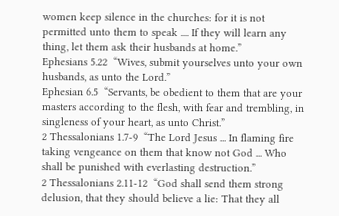women keep silence in the churches: for it is not permitted unto them to speak .... If they will learn any thing, let them ask their husbands at home.”
Ephesians 5.22  “Wives, submit yourselves unto your own husbands, as unto the Lord.”
Ephesian 6.5  “Servants, be obedient to them that are your masters according to the flesh, with fear and trembling, in singleness of your heart, as unto Christ.”
2 Thessalonians 1.7-9  “The Lord Jesus ... In flaming fire taking vengeance on them that know not God ... Who shall be punished with everlasting destruction.”
2 Thessalonians 2.11-12  “God shall send them strong delusion, that they should believe a lie: That they all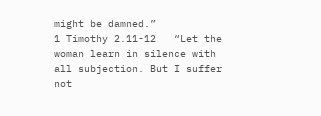might be damned.”
1 Timothy 2.11-12   “Let the woman learn in silence with all subjection. But I suffer not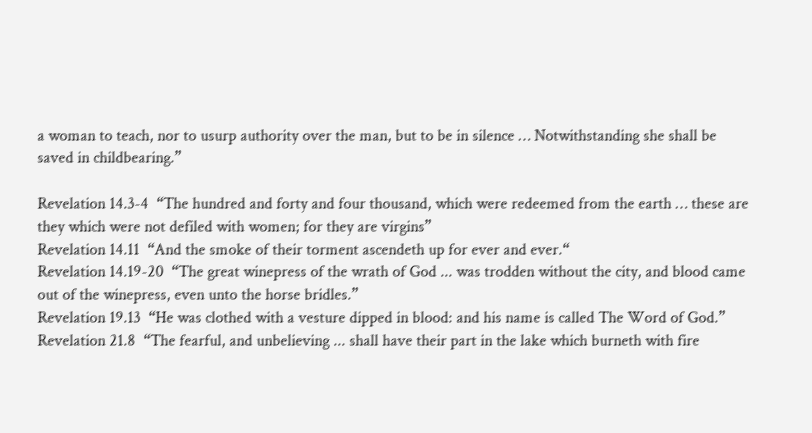a woman to teach, nor to usurp authority over the man, but to be in silence … Notwithstanding she shall be saved in childbearing.”

Revelation 14.3-4  “The hundred and forty and four thousand, which were redeemed from the earth … these are they which were not defiled with women; for they are virgins”
Revelation 14.11  “And the smoke of their torment ascendeth up for ever and ever.“
Revelation 14.19-20  “The great winepress of the wrath of God ... was trodden without the city, and blood came out of the winepress, even unto the horse bridles.”
Revelation 19.13  “He was clothed with a vesture dipped in blood: and his name is called The Word of God.”
Revelation 21.8  “The fearful, and unbelieving ... shall have their part in the lake which burneth with fire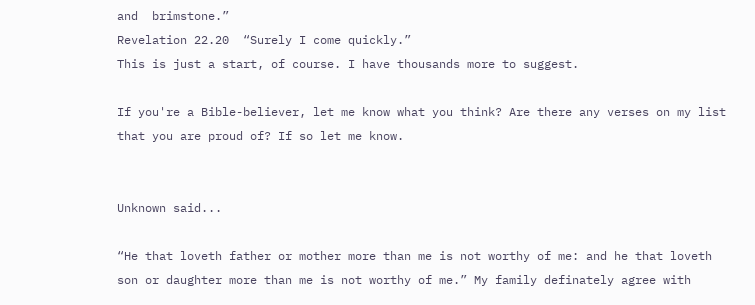and  brimstone.”
Revelation 22.20  “Surely I come quickly.”
This is just a start, of course. I have thousands more to suggest.

If you're a Bible-believer, let me know what you think? Are there any verses on my list that you are proud of? If so let me know.


Unknown said...

“He that loveth father or mother more than me is not worthy of me: and he that loveth son or daughter more than me is not worthy of me.” My family definately agree with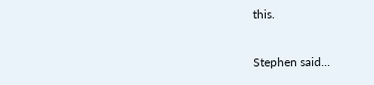this.

Stephen said...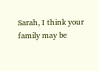Sarah, I think your family may be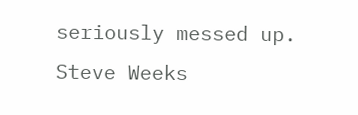seriously messed up.
Steve Weeks